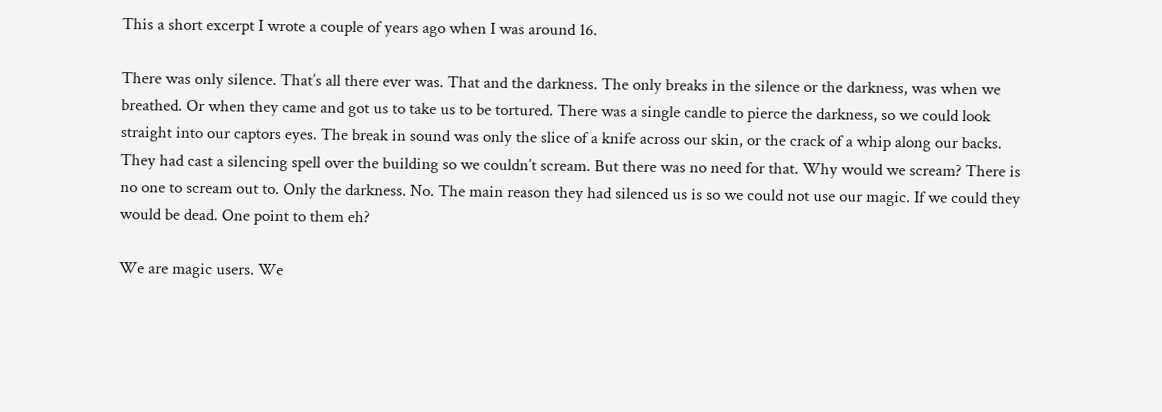This a short excerpt I wrote a couple of years ago when I was around 16.

There was only silence. That’s all there ever was. That and the darkness. The only breaks in the silence or the darkness, was when we breathed. Or when they came and got us to take us to be tortured. There was a single candle to pierce the darkness, so we could look straight into our captors eyes. The break in sound was only the slice of a knife across our skin, or the crack of a whip along our backs. They had cast a silencing spell over the building so we couldn’t scream. But there was no need for that. Why would we scream? There is no one to scream out to. Only the darkness. No. The main reason they had silenced us is so we could not use our magic. If we could they would be dead. One point to them eh?

We are magic users. We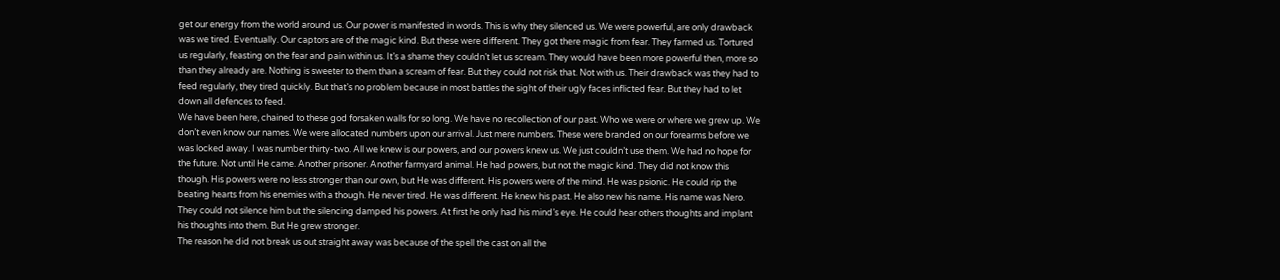get our energy from the world around us. Our power is manifested in words. This is why they silenced us. We were powerful, are only drawback was we tired. Eventually. Our captors are of the magic kind. But these were different. They got there magic from fear. They farmed us. Tortured us regularly, feasting on the fear and pain within us. It’s a shame they couldn’t let us scream. They would have been more powerful then, more so than they already are. Nothing is sweeter to them than a scream of fear. But they could not risk that. Not with us. Their drawback was they had to feed regularly, they tired quickly. But that’s no problem because in most battles the sight of their ugly faces inflicted fear. But they had to let down all defences to feed.
We have been here, chained to these god forsaken walls for so long. We have no recollection of our past. Who we were or where we grew up. We don’t even know our names. We were allocated numbers upon our arrival. Just mere numbers. These were branded on our forearms before we was locked away. I was number thirty-two. All we knew is our powers, and our powers knew us. We just couldn’t use them. We had no hope for the future. Not until He came. Another prisoner. Another farmyard animal. He had powers, but not the magic kind. They did not know this though. His powers were no less stronger than our own, but He was different. His powers were of the mind. He was psionic. He could rip the beating hearts from his enemies with a though. He never tired. He was different. He knew his past. He also new his name. His name was Nero. They could not silence him but the silencing damped his powers. At first he only had his mind’s eye. He could hear others thoughts and implant his thoughts into them. But He grew stronger.
The reason he did not break us out straight away was because of the spell the cast on all the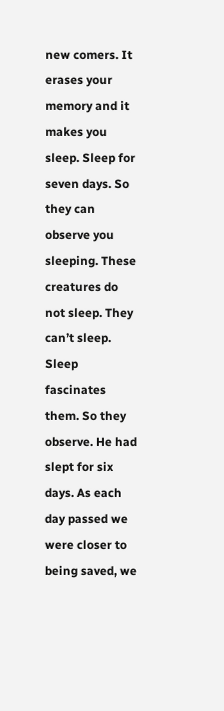new comers. It erases your memory and it makes you sleep. Sleep for seven days. So they can observe you sleeping. These creatures do not sleep. They can’t sleep. Sleep fascinates them. So they observe. He had slept for six days. As each day passed we were closer to being saved, we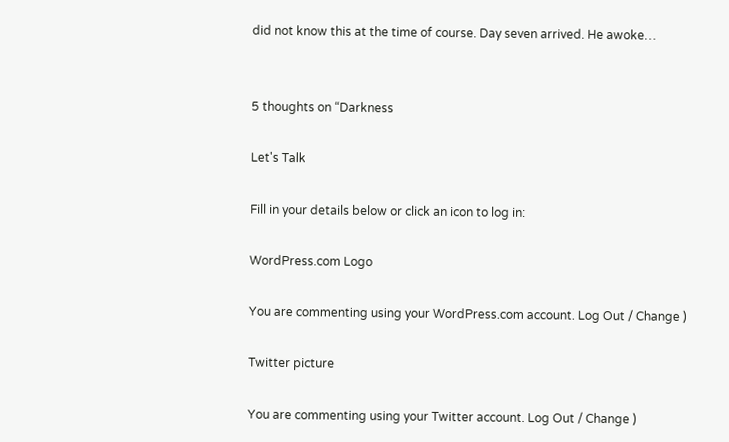did not know this at the time of course. Day seven arrived. He awoke…


5 thoughts on “Darkness

Let's Talk

Fill in your details below or click an icon to log in:

WordPress.com Logo

You are commenting using your WordPress.com account. Log Out / Change )

Twitter picture

You are commenting using your Twitter account. Log Out / Change )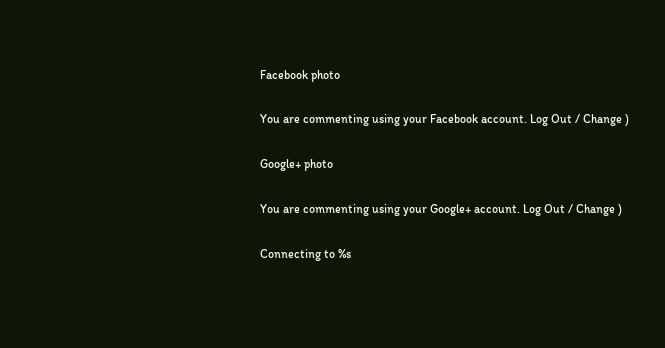Facebook photo

You are commenting using your Facebook account. Log Out / Change )

Google+ photo

You are commenting using your Google+ account. Log Out / Change )

Connecting to %s